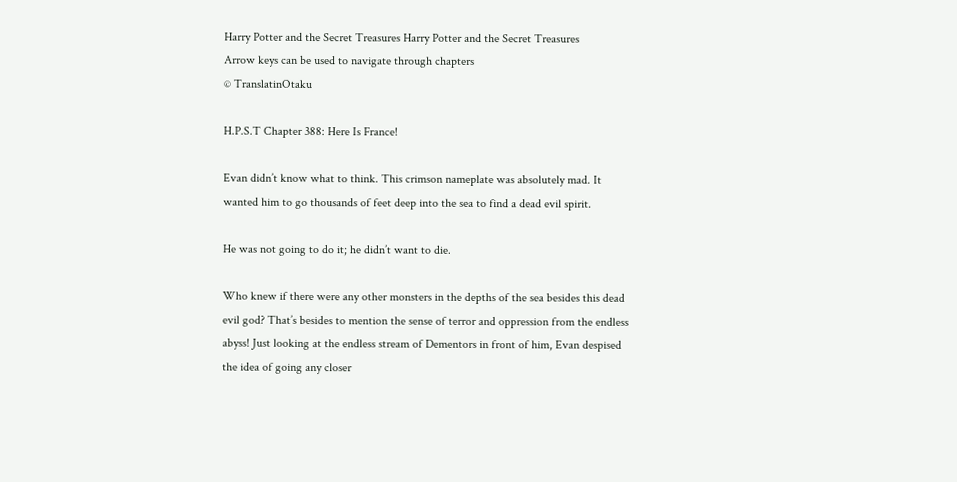Harry Potter and the Secret Treasures Harry Potter and the Secret Treasures
Arrow keys can be used to navigate through chapters
© TranslatinOtaku

H.P.S.T Chapter 388: Here Is France!

Evan didn’t know what to think. This crimson nameplate was absolutely mad. It wanted him to go thousands of feet deep into the sea to find a dead evil spirit.

He was not going to do it; he didn’t want to die.

Who knew if there were any other monsters in the depths of the sea besides this dead evil god? That’s besides to mention the sense of terror and oppression from the endless abyss! Just looking at the endless stream of Dementors in front of him, Evan despised the idea of going any closer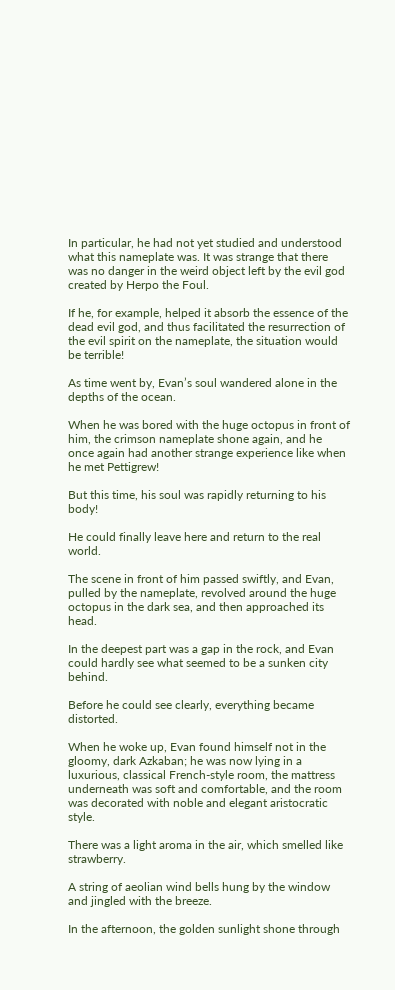In particular, he had not yet studied and understood what this nameplate was. It was strange that there was no danger in the weird object left by the evil god created by Herpo the Foul.

If he, for example, helped it absorb the essence of the dead evil god, and thus facilitated the resurrection of the evil spirit on the nameplate, the situation would be terrible!

As time went by, Evan’s soul wandered alone in the depths of the ocean.

When he was bored with the huge octopus in front of him, the crimson nameplate shone again, and he once again had another strange experience like when he met Pettigrew!

But this time, his soul was rapidly returning to his body!

He could finally leave here and return to the real world.

The scene in front of him passed swiftly, and Evan, pulled by the nameplate, revolved around the huge octopus in the dark sea, and then approached its head.

In the deepest part was a gap in the rock, and Evan could hardly see what seemed to be a sunken city behind.

Before he could see clearly, everything became distorted.

When he woke up, Evan found himself not in the gloomy, dark Azkaban; he was now lying in a luxurious, classical French-style room, the mattress underneath was soft and comfortable, and the room was decorated with noble and elegant aristocratic style.

There was a light aroma in the air, which smelled like strawberry.

A string of aeolian wind bells hung by the window and jingled with the breeze.

In the afternoon, the golden sunlight shone through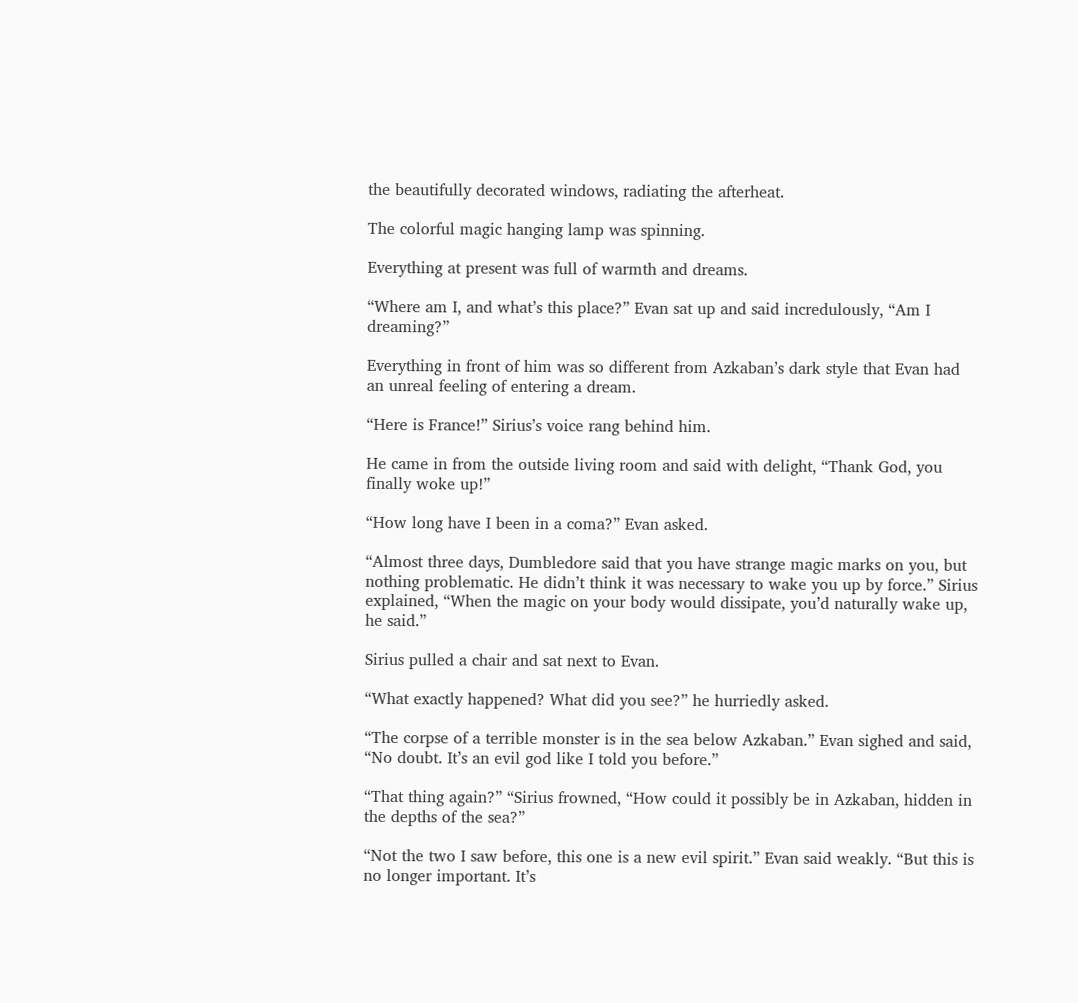the beautifully decorated windows, radiating the afterheat.

The colorful magic hanging lamp was spinning.

Everything at present was full of warmth and dreams.

“Where am I, and what’s this place?” Evan sat up and said incredulously, “Am I dreaming?”

Everything in front of him was so different from Azkaban’s dark style that Evan had an unreal feeling of entering a dream.

“Here is France!” Sirius’s voice rang behind him.

He came in from the outside living room and said with delight, “Thank God, you finally woke up!”

“How long have I been in a coma?” Evan asked.

“Almost three days, Dumbledore said that you have strange magic marks on you, but nothing problematic. He didn’t think it was necessary to wake you up by force.” Sirius explained, “When the magic on your body would dissipate, you’d naturally wake up, he said.”

Sirius pulled a chair and sat next to Evan.

“What exactly happened? What did you see?” he hurriedly asked.

“The corpse of a terrible monster is in the sea below Azkaban.” Evan sighed and said, “No doubt. It’s an evil god like I told you before.”

“That thing again?” “Sirius frowned, “How could it possibly be in Azkaban, hidden in the depths of the sea?”

“Not the two I saw before, this one is a new evil spirit.” Evan said weakly. “But this is no longer important. It’s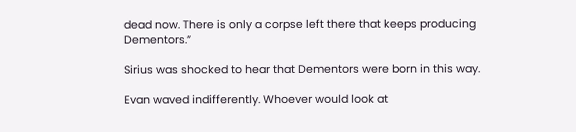dead now. There is only a corpse left there that keeps producing Dementors.”

Sirius was shocked to hear that Dementors were born in this way.

Evan waved indifferently. Whoever would look at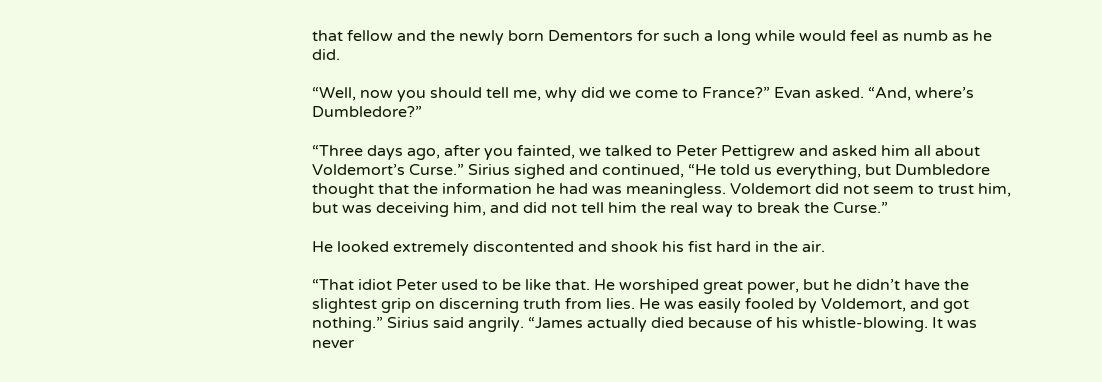that fellow and the newly born Dementors for such a long while would feel as numb as he did.

“Well, now you should tell me, why did we come to France?” Evan asked. “And, where’s Dumbledore?”

“Three days ago, after you fainted, we talked to Peter Pettigrew and asked him all about Voldemort’s Curse.” Sirius sighed and continued, “He told us everything, but Dumbledore thought that the information he had was meaningless. Voldemort did not seem to trust him, but was deceiving him, and did not tell him the real way to break the Curse.”

He looked extremely discontented and shook his fist hard in the air.

“That idiot Peter used to be like that. He worshiped great power, but he didn’t have the slightest grip on discerning truth from lies. He was easily fooled by Voldemort, and got nothing.” Sirius said angrily. “James actually died because of his whistle-blowing. It was never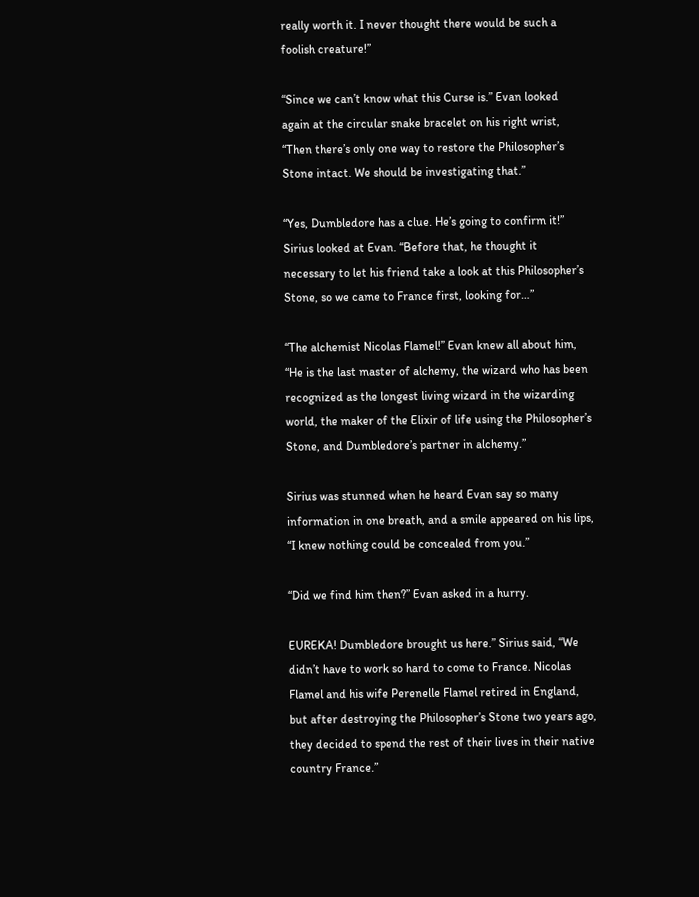really worth it. I never thought there would be such a foolish creature!”

“Since we can’t know what this Curse is.” Evan looked again at the circular snake bracelet on his right wrist, “Then there’s only one way to restore the Philosopher’s Stone intact. We should be investigating that.”

“Yes, Dumbledore has a clue. He’s going to confirm it!” Sirius looked at Evan. “Before that, he thought it necessary to let his friend take a look at this Philosopher’s Stone, so we came to France first, looking for…”

“The alchemist Nicolas Flamel!” Evan knew all about him, “He is the last master of alchemy, the wizard who has been recognized as the longest living wizard in the wizarding world, the maker of the Elixir of life using the Philosopher’s Stone, and Dumbledore’s partner in alchemy.”

Sirius was stunned when he heard Evan say so many information in one breath, and a smile appeared on his lips, “I knew nothing could be concealed from you.”

“Did we find him then?” Evan asked in a hurry.

EUREKA! Dumbledore brought us here.” Sirius said, “We didn’t have to work so hard to come to France. Nicolas Flamel and his wife Perenelle Flamel retired in England, but after destroying the Philosopher’s Stone two years ago, they decided to spend the rest of their lives in their native country France.”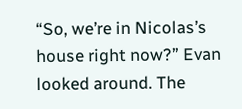“So, we’re in Nicolas’s house right now?” Evan looked around. The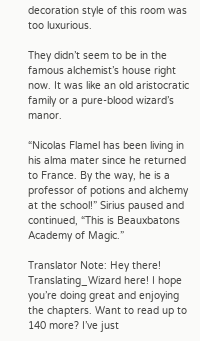decoration style of this room was too luxurious.

They didn’t seem to be in the famous alchemist’s house right now. It was like an old aristocratic family or a pure-blood wizard’s manor.

“Nicolas Flamel has been living in his alma mater since he returned to France. By the way, he is a professor of potions and alchemy at the school!” Sirius paused and continued, “This is Beauxbatons Academy of Magic.”

Translator Note: Hey there! Translating_Wizard here! I hope you’re doing great and enjoying the chapters. Want to read up to 140 more? I’ve just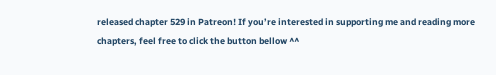released chapter 529 in Patreon! If you’re interested in supporting me and reading more chapters, feel free to click the button bellow ^^